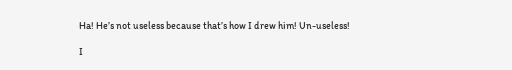Ha! He’s not useless because that’s how I drew him! Un-useless!

I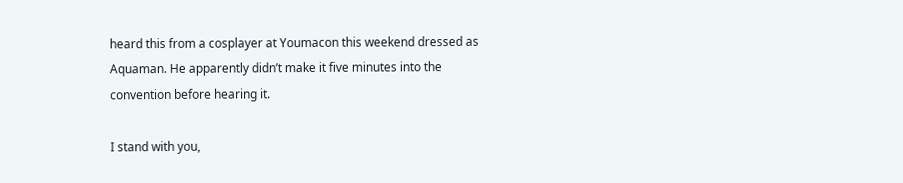heard this from a cosplayer at Youmacon this weekend dressed as Aquaman. He apparently didn’t make it five minutes into the convention before hearing it.

I stand with you,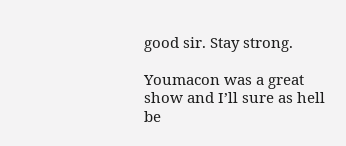good sir. Stay strong.

Youmacon was a great show and I’ll sure as hell be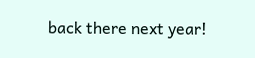back there next year!